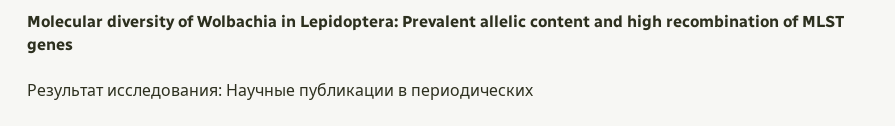Molecular diversity of Wolbachia in Lepidoptera: Prevalent allelic content and high recombination of MLST genes

Результат исследования: Научные публикации в периодических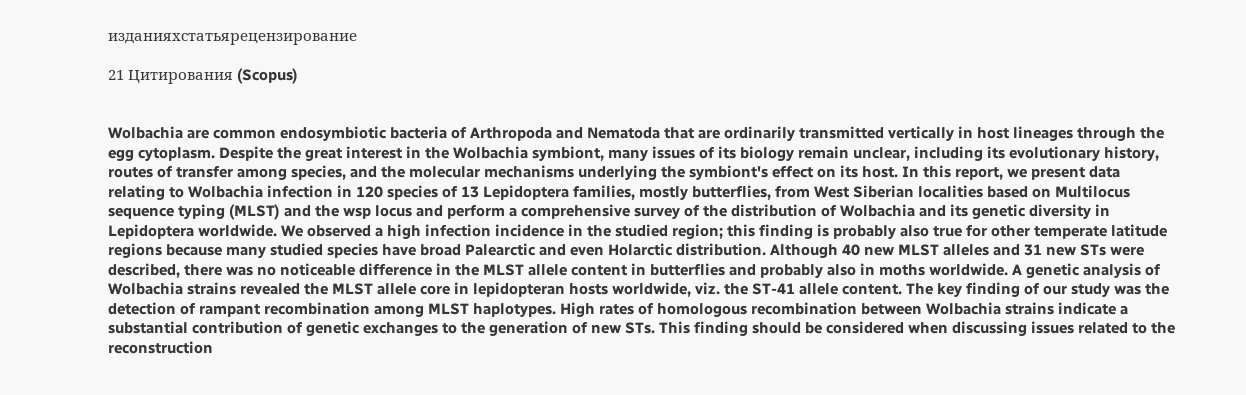изданияхстатьярецензирование

21 Цитирования (Scopus)


Wolbachia are common endosymbiotic bacteria of Arthropoda and Nematoda that are ordinarily transmitted vertically in host lineages through the egg cytoplasm. Despite the great interest in the Wolbachia symbiont, many issues of its biology remain unclear, including its evolutionary history, routes of transfer among species, and the molecular mechanisms underlying the symbiont's effect on its host. In this report, we present data relating to Wolbachia infection in 120 species of 13 Lepidoptera families, mostly butterflies, from West Siberian localities based on Multilocus sequence typing (MLST) and the wsp locus and perform a comprehensive survey of the distribution of Wolbachia and its genetic diversity in Lepidoptera worldwide. We observed a high infection incidence in the studied region; this finding is probably also true for other temperate latitude regions because many studied species have broad Palearctic and even Holarctic distribution. Although 40 new MLST alleles and 31 new STs were described, there was no noticeable difference in the MLST allele content in butterflies and probably also in moths worldwide. A genetic analysis of Wolbachia strains revealed the MLST allele core in lepidopteran hosts worldwide, viz. the ST-41 allele content. The key finding of our study was the detection of rampant recombination among MLST haplotypes. High rates of homologous recombination between Wolbachia strains indicate a substantial contribution of genetic exchanges to the generation of new STs. This finding should be considered when discussing issues related to the reconstruction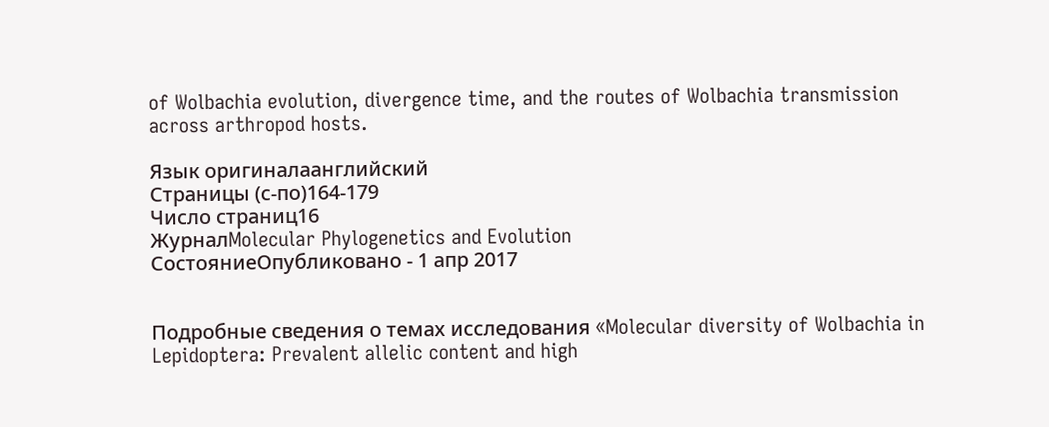of Wolbachia evolution, divergence time, and the routes of Wolbachia transmission across arthropod hosts.

Язык оригиналаанглийский
Страницы (с-по)164-179
Число страниц16
ЖурналMolecular Phylogenetics and Evolution
СостояниеОпубликовано - 1 апр 2017


Подробные сведения о темах исследования «Molecular diversity of Wolbachia in Lepidoptera: Prevalent allelic content and high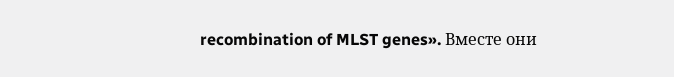recombination of MLST genes». Вместе они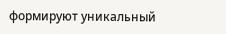формируют уникальный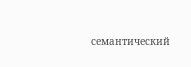семантический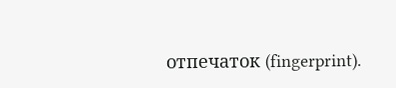отпечаток (fingerprint).